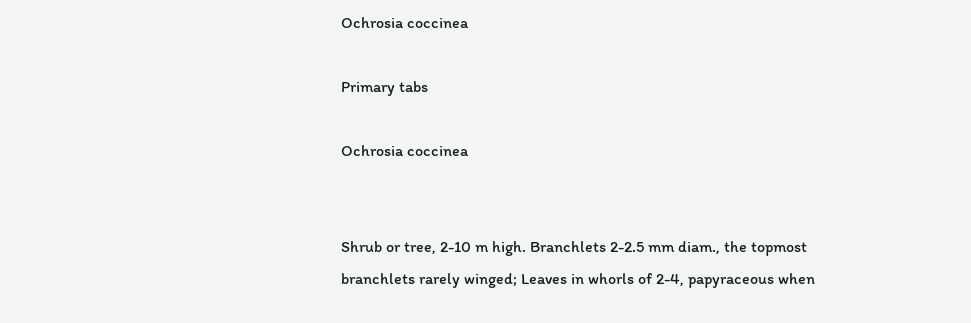Ochrosia coccinea

Primary tabs

Ochrosia coccinea


Shrub or tree, 2-10 m high. Branchlets 2-2.5 mm diam., the topmost branchlets rarely winged; Leaves in whorls of 2-4, papyraceous when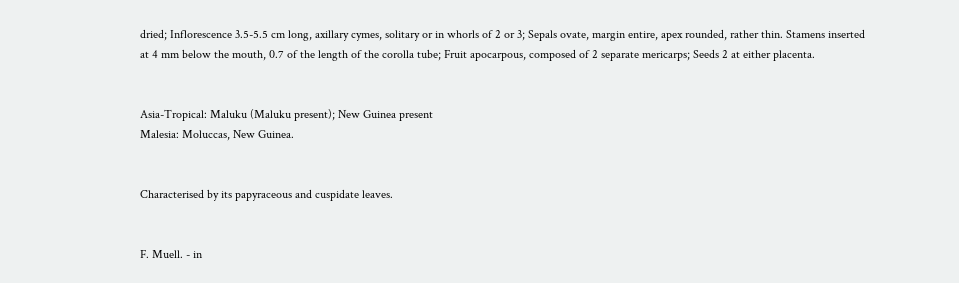dried; Inflorescence 3.5-5.5 cm long, axillary cymes, solitary or in whorls of 2 or 3; Sepals ovate, margin entire, apex rounded, rather thin. Stamens inserted at 4 mm below the mouth, 0.7 of the length of the corolla tube; Fruit apocarpous, composed of 2 separate mericarps; Seeds 2 at either placenta.


Asia-Tropical: Maluku (Maluku present); New Guinea present
Malesia: Moluccas, New Guinea.


Characterised by its papyraceous and cuspidate leaves.


F. Muell. - in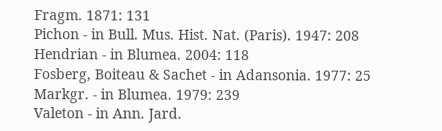Fragm. 1871: 131
Pichon - in Bull. Mus. Hist. Nat. (Paris). 1947: 208
Hendrian - in Blumea. 2004: 118
Fosberg, Boiteau & Sachet - in Adansonia. 1977: 25
Markgr. - in Blumea. 1979: 239
Valeton - in Ann. Jard.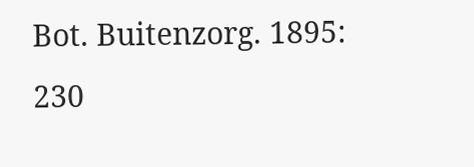Bot. Buitenzorg. 1895: 230